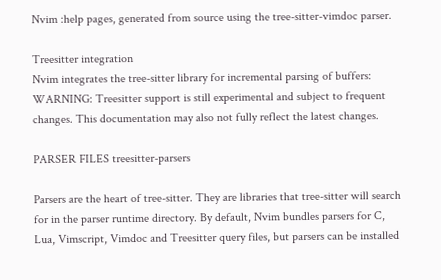Nvim :help pages, generated from source using the tree-sitter-vimdoc parser.

Treesitter integration
Nvim integrates the tree-sitter library for incremental parsing of buffers:
WARNING: Treesitter support is still experimental and subject to frequent changes. This documentation may also not fully reflect the latest changes.

PARSER FILES treesitter-parsers

Parsers are the heart of tree-sitter. They are libraries that tree-sitter will search for in the parser runtime directory. By default, Nvim bundles parsers for C, Lua, Vimscript, Vimdoc and Treesitter query files, but parsers can be installed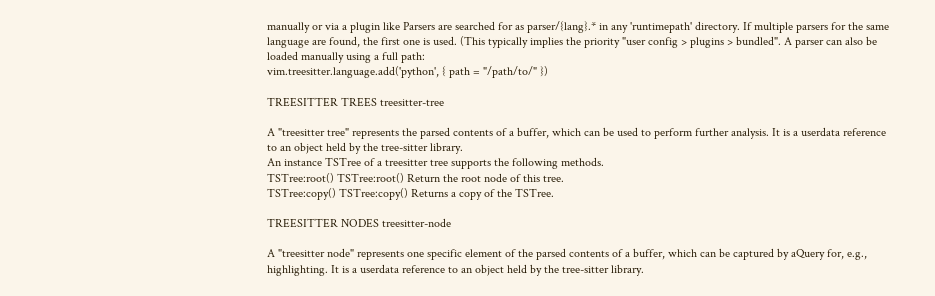manually or via a plugin like Parsers are searched for as parser/{lang}.* in any 'runtimepath' directory. If multiple parsers for the same language are found, the first one is used. (This typically implies the priority "user config > plugins > bundled". A parser can also be loaded manually using a full path:
vim.treesitter.language.add('python', { path = "/path/to/" })

TREESITTER TREES treesitter-tree

A "treesitter tree" represents the parsed contents of a buffer, which can be used to perform further analysis. It is a userdata reference to an object held by the tree-sitter library.
An instance TSTree of a treesitter tree supports the following methods.
TSTree:root() TSTree:root() Return the root node of this tree.
TSTree:copy() TSTree:copy() Returns a copy of the TSTree.

TREESITTER NODES treesitter-node

A "treesitter node" represents one specific element of the parsed contents of a buffer, which can be captured by aQuery for, e.g., highlighting. It is a userdata reference to an object held by the tree-sitter library.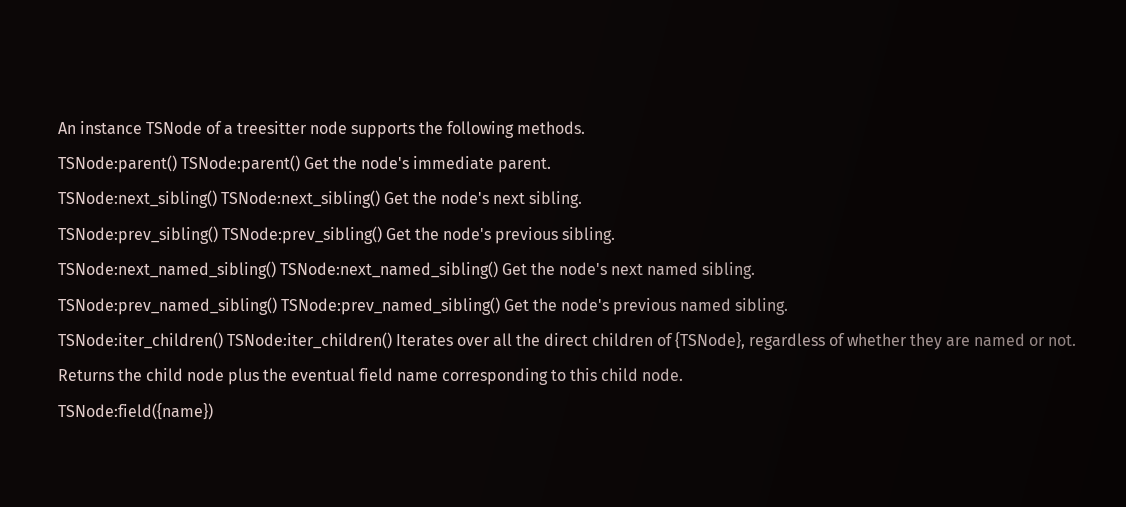An instance TSNode of a treesitter node supports the following methods.
TSNode:parent() TSNode:parent() Get the node's immediate parent.
TSNode:next_sibling() TSNode:next_sibling() Get the node's next sibling.
TSNode:prev_sibling() TSNode:prev_sibling() Get the node's previous sibling.
TSNode:next_named_sibling() TSNode:next_named_sibling() Get the node's next named sibling.
TSNode:prev_named_sibling() TSNode:prev_named_sibling() Get the node's previous named sibling.
TSNode:iter_children() TSNode:iter_children() Iterates over all the direct children of {TSNode}, regardless of whether they are named or not. Returns the child node plus the eventual field name corresponding to this child node.
TSNode:field({name})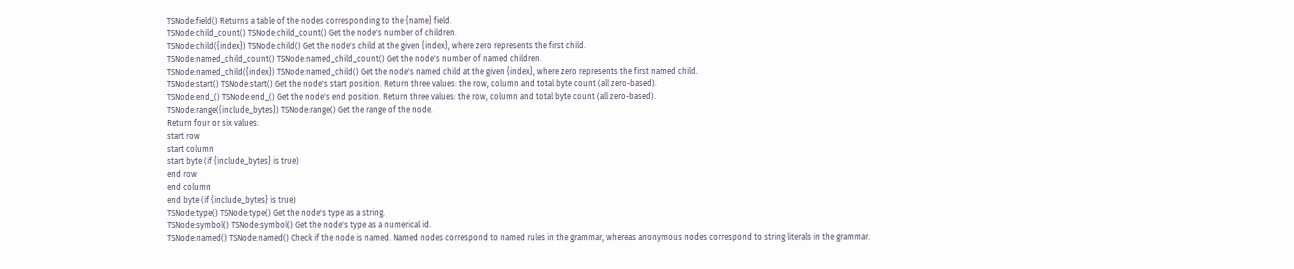TSNode:field() Returns a table of the nodes corresponding to the {name} field.
TSNode:child_count() TSNode:child_count() Get the node's number of children.
TSNode:child({index}) TSNode:child() Get the node's child at the given {index}, where zero represents the first child.
TSNode:named_child_count() TSNode:named_child_count() Get the node's number of named children.
TSNode:named_child({index}) TSNode:named_child() Get the node's named child at the given {index}, where zero represents the first named child.
TSNode:start() TSNode:start() Get the node's start position. Return three values: the row, column and total byte count (all zero-based).
TSNode:end_() TSNode:end_() Get the node's end position. Return three values: the row, column and total byte count (all zero-based).
TSNode:range({include_bytes}) TSNode:range() Get the range of the node.
Return four or six values:
start row
start column
start byte (if {include_bytes} is true)
end row
end column
end byte (if {include_bytes} is true)
TSNode:type() TSNode:type() Get the node's type as a string.
TSNode:symbol() TSNode:symbol() Get the node's type as a numerical id.
TSNode:named() TSNode:named() Check if the node is named. Named nodes correspond to named rules in the grammar, whereas anonymous nodes correspond to string literals in the grammar.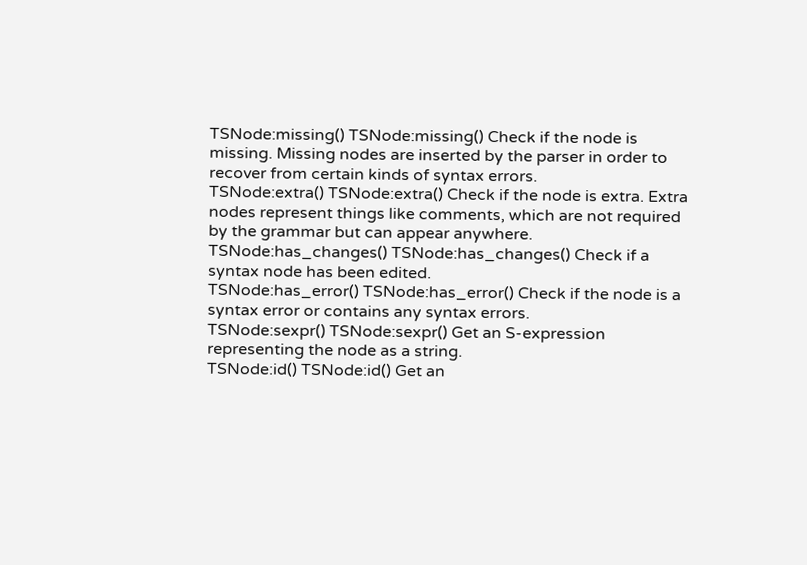TSNode:missing() TSNode:missing() Check if the node is missing. Missing nodes are inserted by the parser in order to recover from certain kinds of syntax errors.
TSNode:extra() TSNode:extra() Check if the node is extra. Extra nodes represent things like comments, which are not required by the grammar but can appear anywhere.
TSNode:has_changes() TSNode:has_changes() Check if a syntax node has been edited.
TSNode:has_error() TSNode:has_error() Check if the node is a syntax error or contains any syntax errors.
TSNode:sexpr() TSNode:sexpr() Get an S-expression representing the node as a string.
TSNode:id() TSNode:id() Get an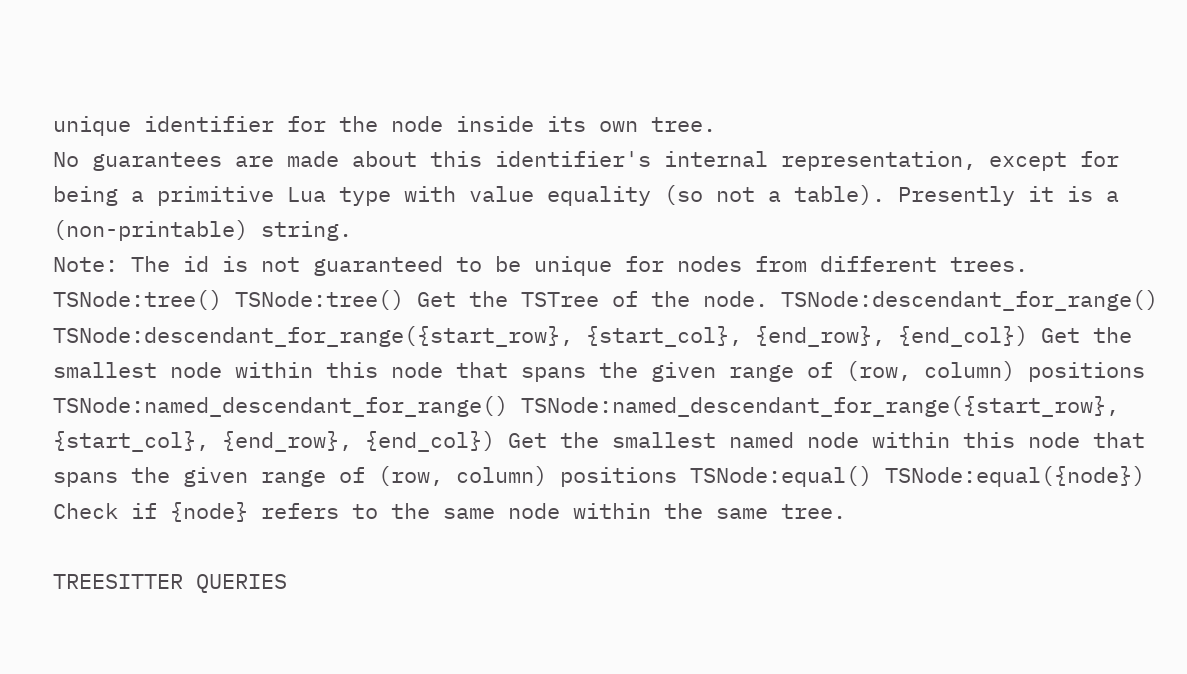unique identifier for the node inside its own tree.
No guarantees are made about this identifier's internal representation, except for being a primitive Lua type with value equality (so not a table). Presently it is a (non-printable) string.
Note: The id is not guaranteed to be unique for nodes from different trees.
TSNode:tree() TSNode:tree() Get the TSTree of the node. TSNode:descendant_for_range() TSNode:descendant_for_range({start_row}, {start_col}, {end_row}, {end_col}) Get the smallest node within this node that spans the given range of (row, column) positions
TSNode:named_descendant_for_range() TSNode:named_descendant_for_range({start_row}, {start_col}, {end_row}, {end_col}) Get the smallest named node within this node that spans the given range of (row, column) positions TSNode:equal() TSNode:equal({node}) Check if {node} refers to the same node within the same tree.

TREESITTER QUERIES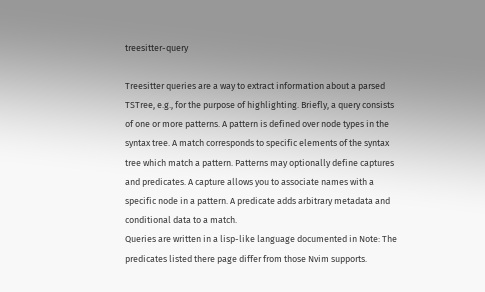treesitter-query

Treesitter queries are a way to extract information about a parsed TSTree, e.g., for the purpose of highlighting. Briefly, a query consists of one or more patterns. A pattern is defined over node types in the syntax tree. A match corresponds to specific elements of the syntax tree which match a pattern. Patterns may optionally define captures and predicates. A capture allows you to associate names with a specific node in a pattern. A predicate adds arbitrary metadata and conditional data to a match.
Queries are written in a lisp-like language documented in Note: The predicates listed there page differ from those Nvim supports.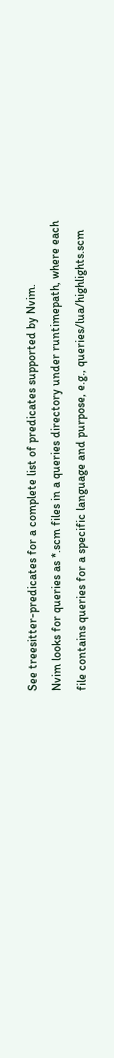See treesitter-predicates for a complete list of predicates supported by Nvim.
Nvim looks for queries as *.scm files in a queries directory under runtimepath, where each file contains queries for a specific language and purpose, e.g., queries/lua/highlights.scm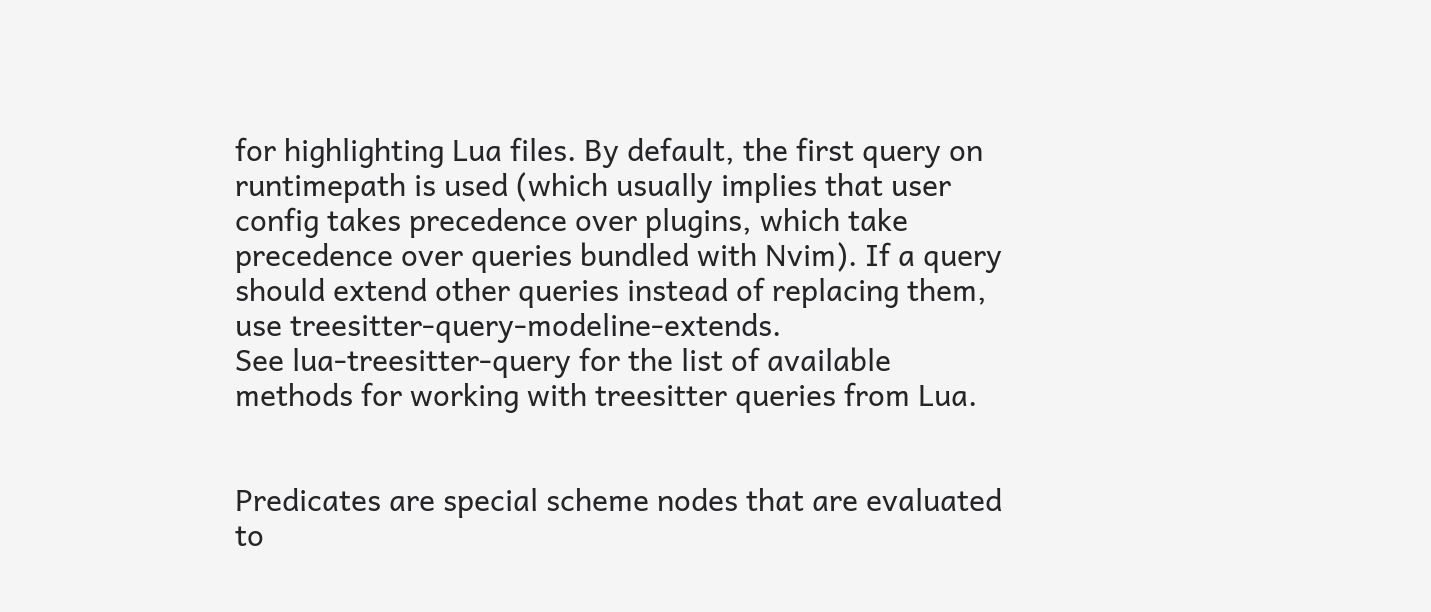for highlighting Lua files. By default, the first query on runtimepath is used (which usually implies that user config takes precedence over plugins, which take precedence over queries bundled with Nvim). If a query should extend other queries instead of replacing them, use treesitter-query-modeline-extends.
See lua-treesitter-query for the list of available methods for working with treesitter queries from Lua.


Predicates are special scheme nodes that are evaluated to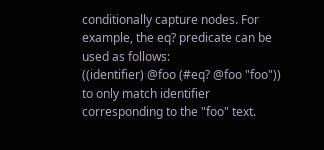conditionally capture nodes. For example, the eq? predicate can be used as follows:
((identifier) @foo (#eq? @foo "foo"))
to only match identifier corresponding to the "foo" text.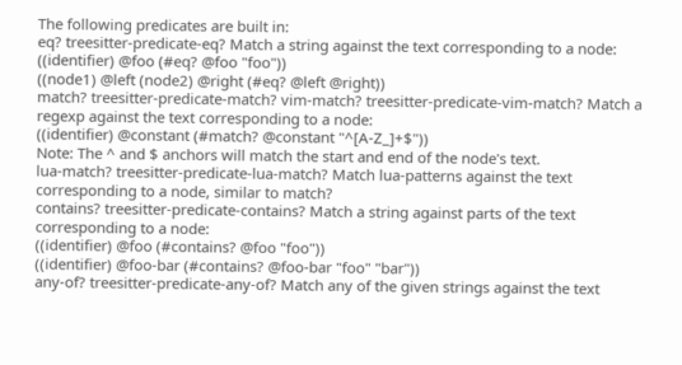The following predicates are built in:
eq? treesitter-predicate-eq? Match a string against the text corresponding to a node:
((identifier) @foo (#eq? @foo "foo"))
((node1) @left (node2) @right (#eq? @left @right))
match? treesitter-predicate-match? vim-match? treesitter-predicate-vim-match? Match a regexp against the text corresponding to a node:
((identifier) @constant (#match? @constant "^[A-Z_]+$"))
Note: The ^ and $ anchors will match the start and end of the node's text.
lua-match? treesitter-predicate-lua-match? Match lua-patterns against the text corresponding to a node, similar to match?
contains? treesitter-predicate-contains? Match a string against parts of the text corresponding to a node:
((identifier) @foo (#contains? @foo "foo"))
((identifier) @foo-bar (#contains? @foo-bar "foo" "bar"))
any-of? treesitter-predicate-any-of? Match any of the given strings against the text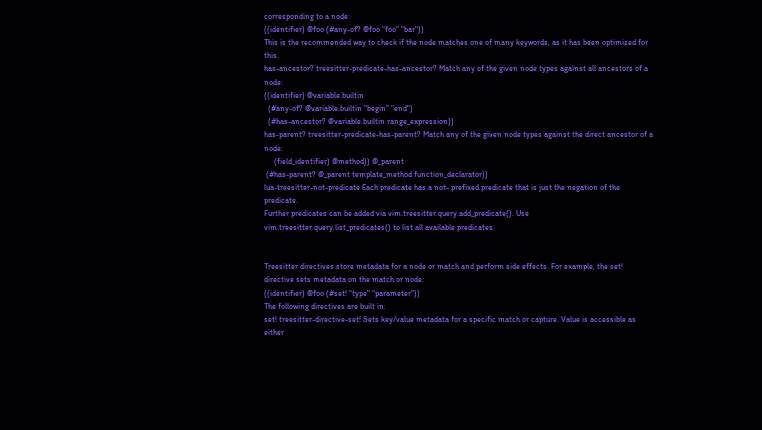corresponding to a node:
((identifier) @foo (#any-of? @foo "foo" "bar"))
This is the recommended way to check if the node matches one of many keywords, as it has been optimized for this.
has-ancestor? treesitter-predicate-has-ancestor? Match any of the given node types against all ancestors of a node:
((identifier) @variable.builtin
  (#any-of? @variable.builtin "begin" "end")
  (#has-ancestor? @variable.builtin range_expression))
has-parent? treesitter-predicate-has-parent? Match any of the given node types against the direct ancestor of a node:
     (field_identifier) @method)) @_parent
 (#has-parent? @_parent template_method function_declarator))
lua-treesitter-not-predicate Each predicate has a not- prefixed predicate that is just the negation of the predicate.
Further predicates can be added via vim.treesitter.query.add_predicate(). Use vim.treesitter.query.list_predicates() to list all available predicates.


Treesitter directives store metadata for a node or match and perform side effects. For example, the set! directive sets metadata on the match or node:
((identifier) @foo (#set! "type" "parameter"))
The following directives are built in:
set! treesitter-directive-set! Sets key/value metadata for a specific match or capture. Value is accessible as either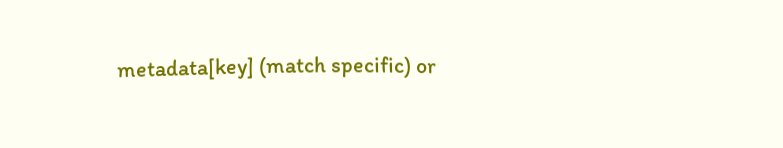metadata[key] (match specific) or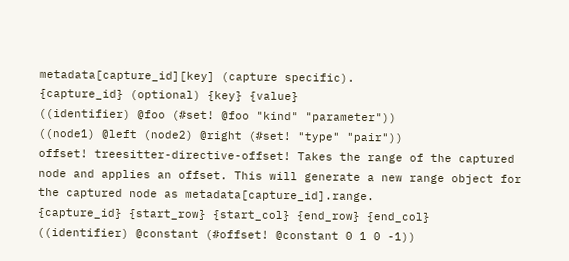metadata[capture_id][key] (capture specific).
{capture_id} (optional) {key} {value}
((identifier) @foo (#set! @foo "kind" "parameter"))
((node1) @left (node2) @right (#set! "type" "pair"))
offset! treesitter-directive-offset! Takes the range of the captured node and applies an offset. This will generate a new range object for the captured node as metadata[capture_id].range.
{capture_id} {start_row} {start_col} {end_row} {end_col}
((identifier) @constant (#offset! @constant 0 1 0 -1))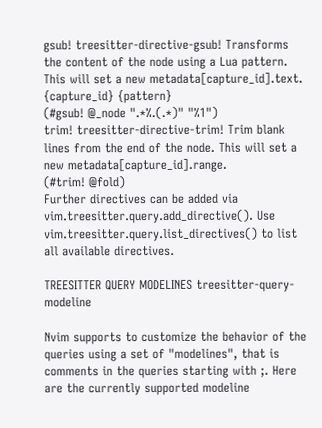gsub! treesitter-directive-gsub! Transforms the content of the node using a Lua pattern. This will set a new metadata[capture_id].text.
{capture_id} {pattern}
(#gsub! @_node ".*%.(.*)" "%1")
trim! treesitter-directive-trim! Trim blank lines from the end of the node. This will set a new metadata[capture_id].range.
(#trim! @fold)
Further directives can be added via vim.treesitter.query.add_directive(). Use vim.treesitter.query.list_directives() to list all available directives.

TREESITTER QUERY MODELINES treesitter-query-modeline

Nvim supports to customize the behavior of the queries using a set of "modelines", that is comments in the queries starting with ;. Here are the currently supported modeline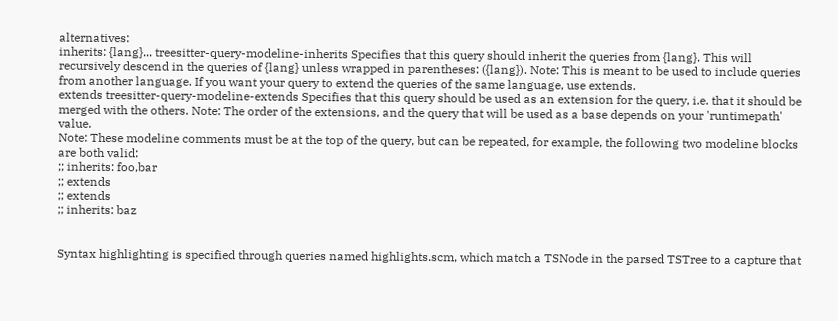alternatives:
inherits: {lang}... treesitter-query-modeline-inherits Specifies that this query should inherit the queries from {lang}. This will recursively descend in the queries of {lang} unless wrapped in parentheses: ({lang}). Note: This is meant to be used to include queries from another language. If you want your query to extend the queries of the same language, use extends.
extends treesitter-query-modeline-extends Specifies that this query should be used as an extension for the query, i.e. that it should be merged with the others. Note: The order of the extensions, and the query that will be used as a base depends on your 'runtimepath' value.
Note: These modeline comments must be at the top of the query, but can be repeated, for example, the following two modeline blocks are both valid:
;; inherits: foo,bar
;; extends
;; extends
;; inherits: baz


Syntax highlighting is specified through queries named highlights.scm, which match a TSNode in the parsed TSTree to a capture that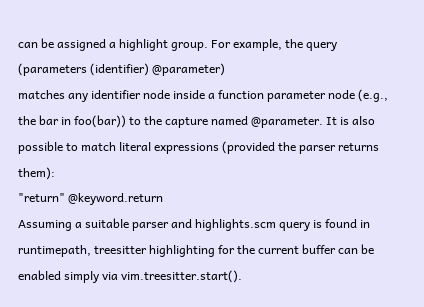can be assigned a highlight group. For example, the query
(parameters (identifier) @parameter)
matches any identifier node inside a function parameter node (e.g., the bar in foo(bar)) to the capture named @parameter. It is also possible to match literal expressions (provided the parser returns them):
"return" @keyword.return
Assuming a suitable parser and highlights.scm query is found in runtimepath, treesitter highlighting for the current buffer can be enabled simply via vim.treesitter.start().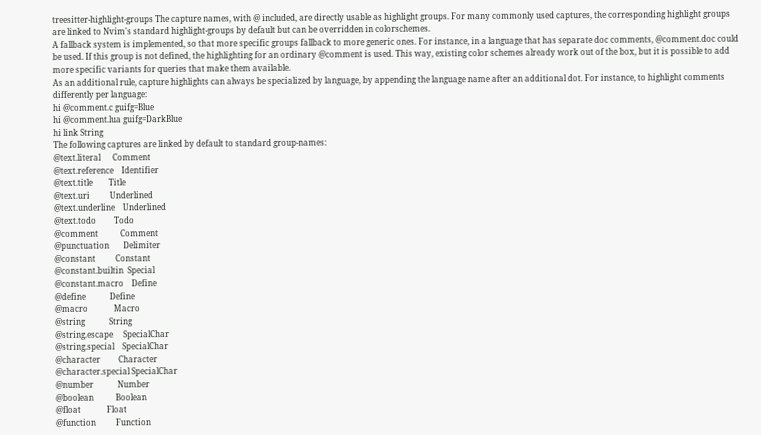treesitter-highlight-groups The capture names, with @ included, are directly usable as highlight groups. For many commonly used captures, the corresponding highlight groups are linked to Nvim's standard highlight-groups by default but can be overridden in colorschemes.
A fallback system is implemented, so that more specific groups fallback to more generic ones. For instance, in a language that has separate doc comments, @comment.doc could be used. If this group is not defined, the highlighting for an ordinary @comment is used. This way, existing color schemes already work out of the box, but it is possible to add more specific variants for queries that make them available.
As an additional rule, capture highlights can always be specialized by language, by appending the language name after an additional dot. For instance, to highlight comments differently per language:
hi @comment.c guifg=Blue
hi @comment.lua guifg=DarkBlue
hi link String
The following captures are linked by default to standard group-names:
@text.literal      Comment
@text.reference    Identifier
@text.title        Title
@text.uri          Underlined
@text.underline    Underlined
@text.todo         Todo
@comment           Comment
@punctuation       Delimiter
@constant          Constant
@constant.builtin  Special
@constant.macro    Define
@define            Define
@macro             Macro
@string            String
@string.escape     SpecialChar
@string.special    SpecialChar
@character         Character
@character.special SpecialChar
@number            Number
@boolean           Boolean
@float             Float
@function          Function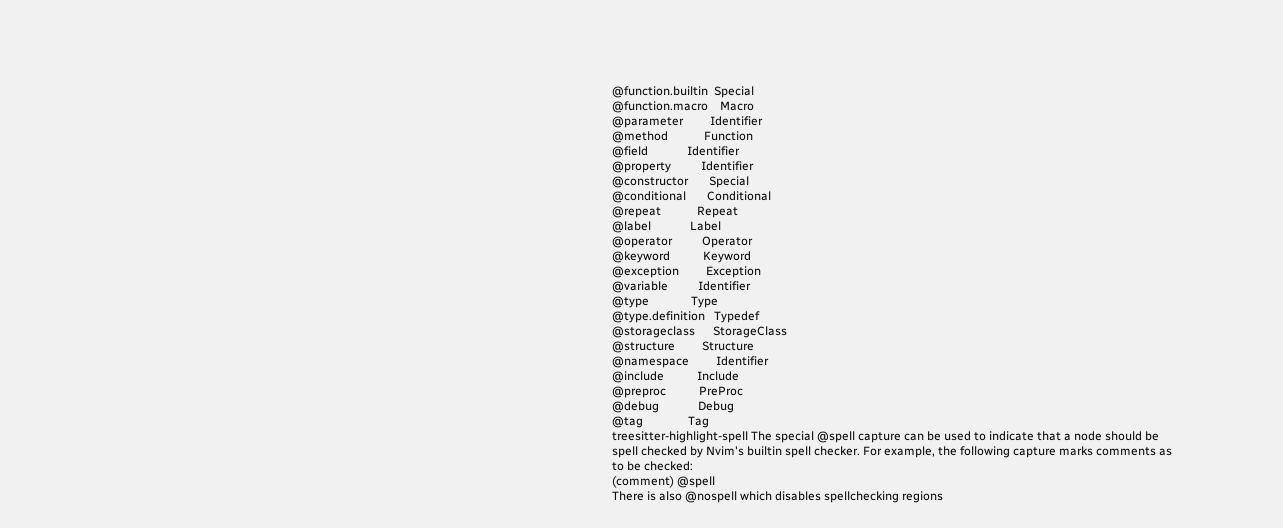@function.builtin  Special
@function.macro    Macro
@parameter         Identifier
@method            Function
@field             Identifier
@property          Identifier
@constructor       Special
@conditional       Conditional
@repeat            Repeat
@label             Label
@operator          Operator
@keyword           Keyword
@exception         Exception
@variable          Identifier
@type              Type
@type.definition   Typedef
@storageclass      StorageClass
@structure         Structure
@namespace         Identifier
@include           Include
@preproc           PreProc
@debug             Debug
@tag               Tag
treesitter-highlight-spell The special @spell capture can be used to indicate that a node should be spell checked by Nvim's builtin spell checker. For example, the following capture marks comments as to be checked:
(comment) @spell
There is also @nospell which disables spellchecking regions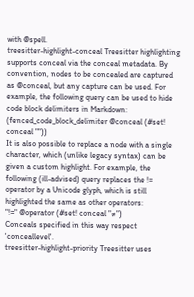with @spell.
treesitter-highlight-conceal Treesitter highlighting supports conceal via the conceal metadata. By convention, nodes to be concealed are captured as @conceal, but any capture can be used. For example, the following query can be used to hide code block delimiters in Markdown:
(fenced_code_block_delimiter @conceal (#set! conceal ""))
It is also possible to replace a node with a single character, which (unlike legacy syntax) can be given a custom highlight. For example, the following (ill-advised) query replaces the != operator by a Unicode glyph, which is still highlighted the same as other operators:
"!=" @operator (#set! conceal "≠")
Conceals specified in this way respect 'conceallevel'.
treesitter-highlight-priority Treesitter uses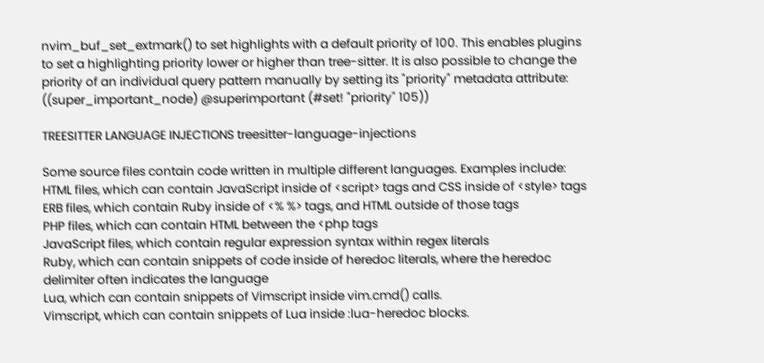nvim_buf_set_extmark() to set highlights with a default priority of 100. This enables plugins to set a highlighting priority lower or higher than tree-sitter. It is also possible to change the priority of an individual query pattern manually by setting its "priority" metadata attribute:
((super_important_node) @superimportant (#set! "priority" 105))

TREESITTER LANGUAGE INJECTIONS treesitter-language-injections

Some source files contain code written in multiple different languages. Examples include:
HTML files, which can contain JavaScript inside of <script> tags and CSS inside of <style> tags
ERB files, which contain Ruby inside of <% %> tags, and HTML outside of those tags
PHP files, which can contain HTML between the <php tags
JavaScript files, which contain regular expression syntax within regex literals
Ruby, which can contain snippets of code inside of heredoc literals, where the heredoc delimiter often indicates the language
Lua, which can contain snippets of Vimscript inside vim.cmd() calls.
Vimscript, which can contain snippets of Lua inside :lua-heredoc blocks.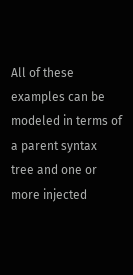All of these examples can be modeled in terms of a parent syntax tree and one or more injected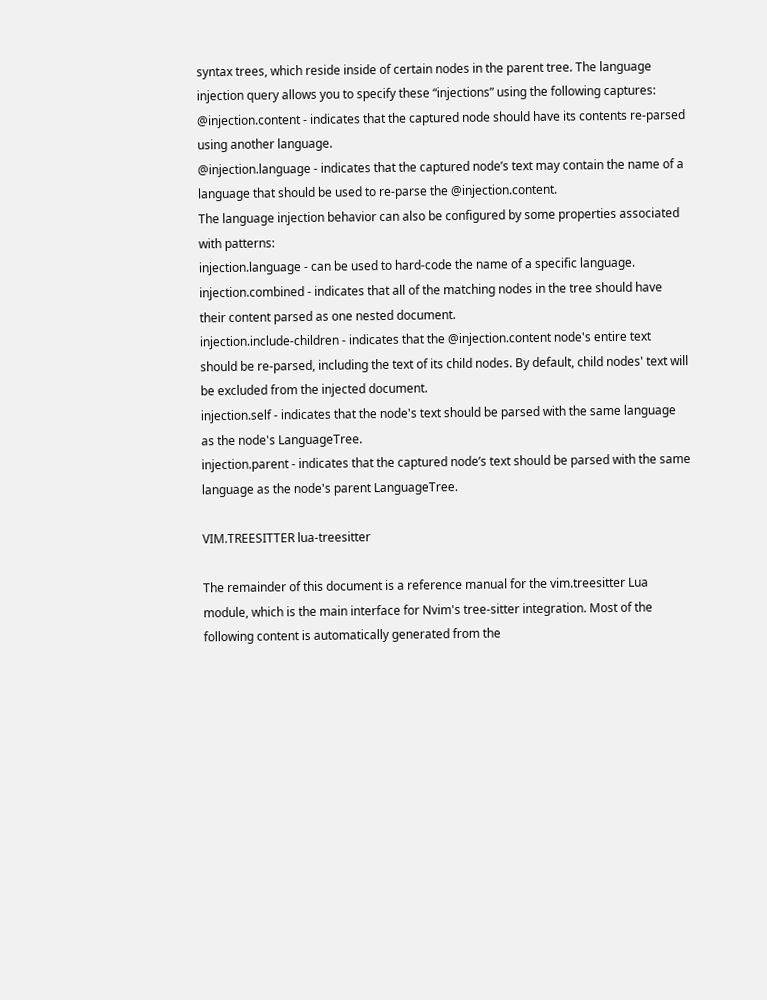syntax trees, which reside inside of certain nodes in the parent tree. The language injection query allows you to specify these “injections” using the following captures:
@injection.content - indicates that the captured node should have its contents re-parsed using another language.
@injection.language - indicates that the captured node’s text may contain the name of a language that should be used to re-parse the @injection.content.
The language injection behavior can also be configured by some properties associated with patterns:
injection.language - can be used to hard-code the name of a specific language.
injection.combined - indicates that all of the matching nodes in the tree should have their content parsed as one nested document.
injection.include-children - indicates that the @injection.content node's entire text should be re-parsed, including the text of its child nodes. By default, child nodes' text will be excluded from the injected document.
injection.self - indicates that the node's text should be parsed with the same language as the node's LanguageTree.
injection.parent - indicates that the captured node’s text should be parsed with the same language as the node's parent LanguageTree.

VIM.TREESITTER lua-treesitter

The remainder of this document is a reference manual for the vim.treesitter Lua module, which is the main interface for Nvim's tree-sitter integration. Most of the following content is automatically generated from the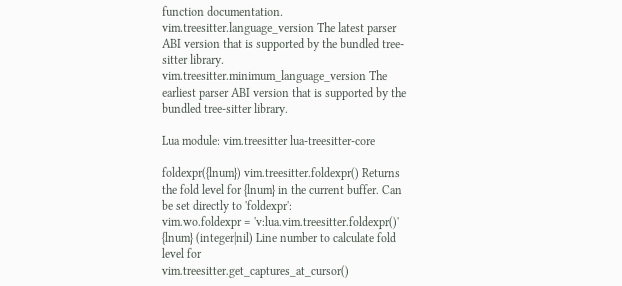function documentation.
vim.treesitter.language_version The latest parser ABI version that is supported by the bundled tree-sitter library.
vim.treesitter.minimum_language_version The earliest parser ABI version that is supported by the bundled tree-sitter library.

Lua module: vim.treesitter lua-treesitter-core

foldexpr({lnum}) vim.treesitter.foldexpr() Returns the fold level for {lnum} in the current buffer. Can be set directly to 'foldexpr':
vim.wo.foldexpr = 'v:lua.vim.treesitter.foldexpr()'
{lnum} (integer|nil) Line number to calculate fold level for
vim.treesitter.get_captures_at_cursor()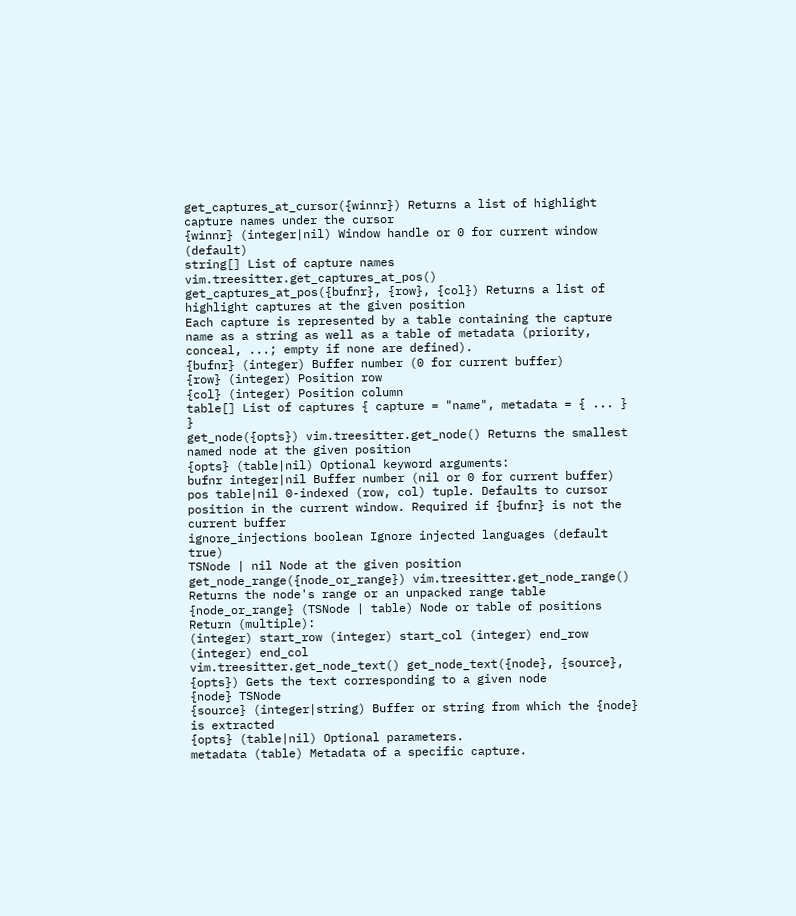get_captures_at_cursor({winnr}) Returns a list of highlight capture names under the cursor
{winnr} (integer|nil) Window handle or 0 for current window (default)
string[] List of capture names
vim.treesitter.get_captures_at_pos() get_captures_at_pos({bufnr}, {row}, {col}) Returns a list of highlight captures at the given position
Each capture is represented by a table containing the capture name as a string as well as a table of metadata (priority, conceal, ...; empty if none are defined).
{bufnr} (integer) Buffer number (0 for current buffer)
{row} (integer) Position row
{col} (integer) Position column
table[] List of captures { capture = "name", metadata = { ... } }
get_node({opts}) vim.treesitter.get_node() Returns the smallest named node at the given position
{opts} (table|nil) Optional keyword arguments:
bufnr integer|nil Buffer number (nil or 0 for current buffer)
pos table|nil 0-indexed (row, col) tuple. Defaults to cursor position in the current window. Required if {bufnr} is not the current buffer
ignore_injections boolean Ignore injected languages (default true)
TSNode | nil Node at the given position
get_node_range({node_or_range}) vim.treesitter.get_node_range() Returns the node's range or an unpacked range table
{node_or_range} (TSNode | table) Node or table of positions
Return (multiple):
(integer) start_row (integer) start_col (integer) end_row (integer) end_col
vim.treesitter.get_node_text() get_node_text({node}, {source}, {opts}) Gets the text corresponding to a given node
{node} TSNode
{source} (integer|string) Buffer or string from which the {node} is extracted
{opts} (table|nil) Optional parameters.
metadata (table) Metadata of a specific capture.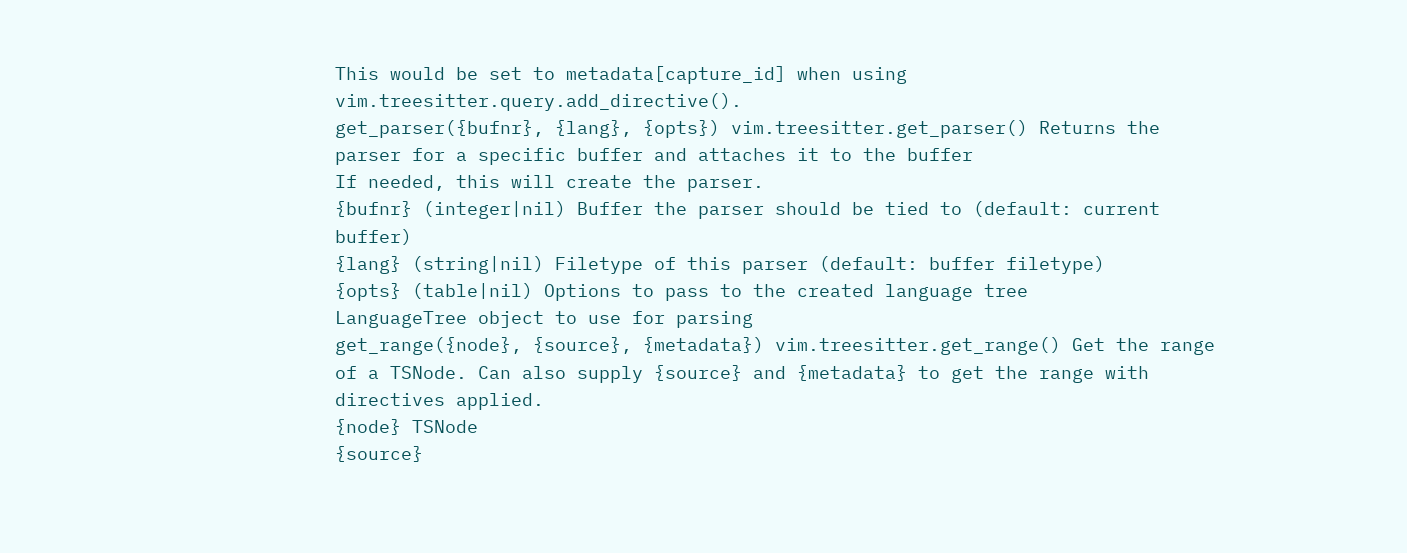This would be set to metadata[capture_id] when using vim.treesitter.query.add_directive().
get_parser({bufnr}, {lang}, {opts}) vim.treesitter.get_parser() Returns the parser for a specific buffer and attaches it to the buffer
If needed, this will create the parser.
{bufnr} (integer|nil) Buffer the parser should be tied to (default: current buffer)
{lang} (string|nil) Filetype of this parser (default: buffer filetype)
{opts} (table|nil) Options to pass to the created language tree
LanguageTree object to use for parsing
get_range({node}, {source}, {metadata}) vim.treesitter.get_range() Get the range of a TSNode. Can also supply {source} and {metadata} to get the range with directives applied.
{node} TSNode
{source}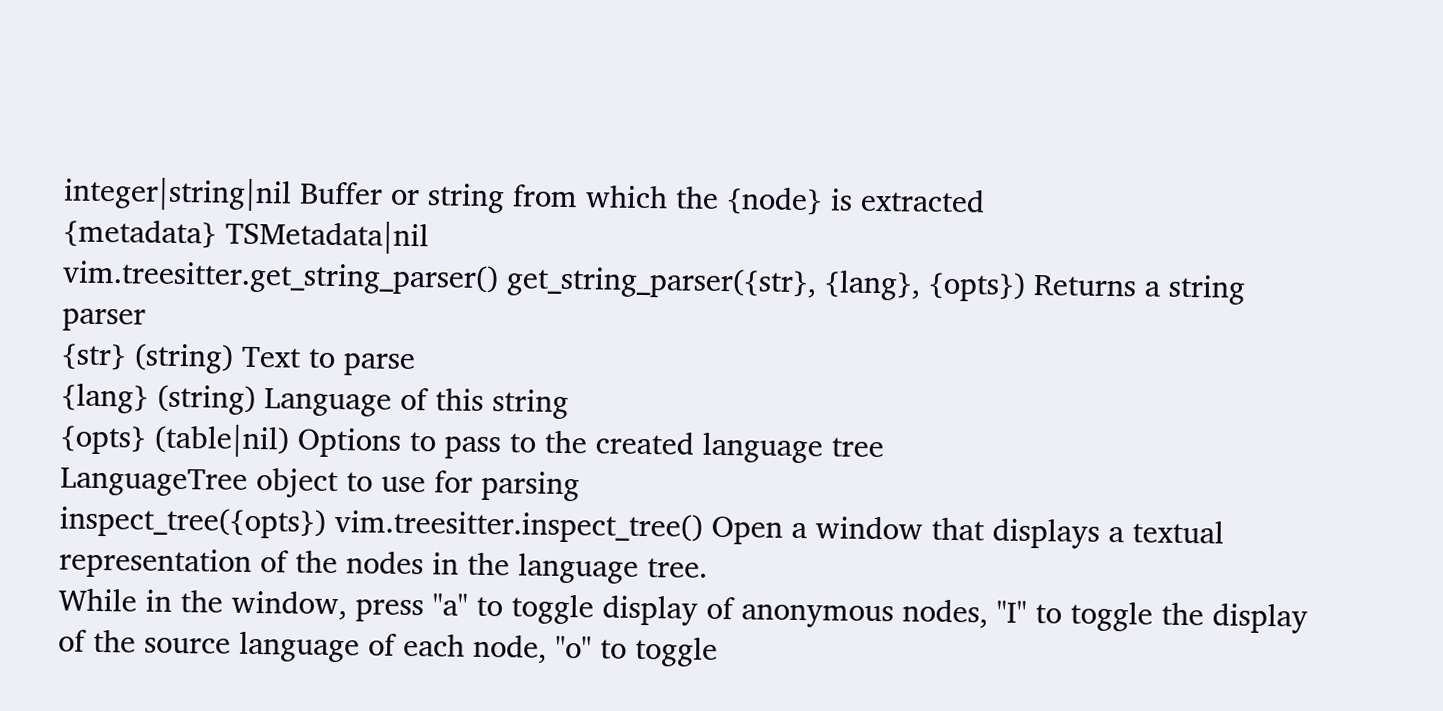integer|string|nil Buffer or string from which the {node} is extracted
{metadata} TSMetadata|nil
vim.treesitter.get_string_parser() get_string_parser({str}, {lang}, {opts}) Returns a string parser
{str} (string) Text to parse
{lang} (string) Language of this string
{opts} (table|nil) Options to pass to the created language tree
LanguageTree object to use for parsing
inspect_tree({opts}) vim.treesitter.inspect_tree() Open a window that displays a textual representation of the nodes in the language tree.
While in the window, press "a" to toggle display of anonymous nodes, "I" to toggle the display of the source language of each node, "o" to toggle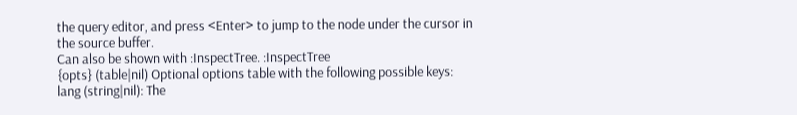the query editor, and press <Enter> to jump to the node under the cursor in the source buffer.
Can also be shown with :InspectTree. :InspectTree
{opts} (table|nil) Optional options table with the following possible keys:
lang (string|nil): The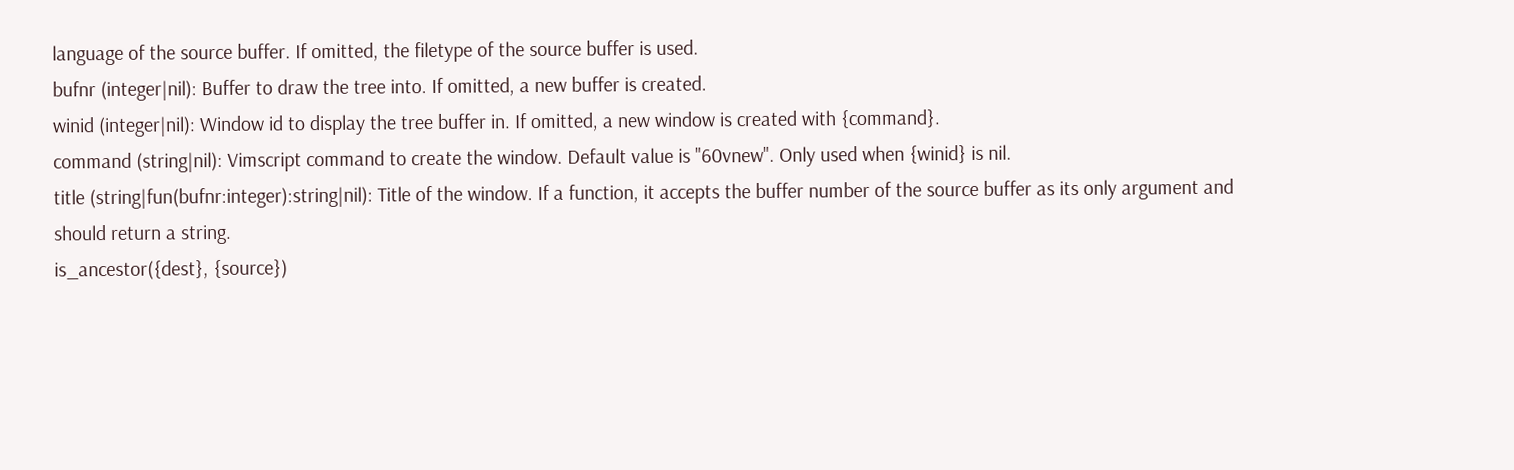language of the source buffer. If omitted, the filetype of the source buffer is used.
bufnr (integer|nil): Buffer to draw the tree into. If omitted, a new buffer is created.
winid (integer|nil): Window id to display the tree buffer in. If omitted, a new window is created with {command}.
command (string|nil): Vimscript command to create the window. Default value is "60vnew". Only used when {winid} is nil.
title (string|fun(bufnr:integer):string|nil): Title of the window. If a function, it accepts the buffer number of the source buffer as its only argument and should return a string.
is_ancestor({dest}, {source})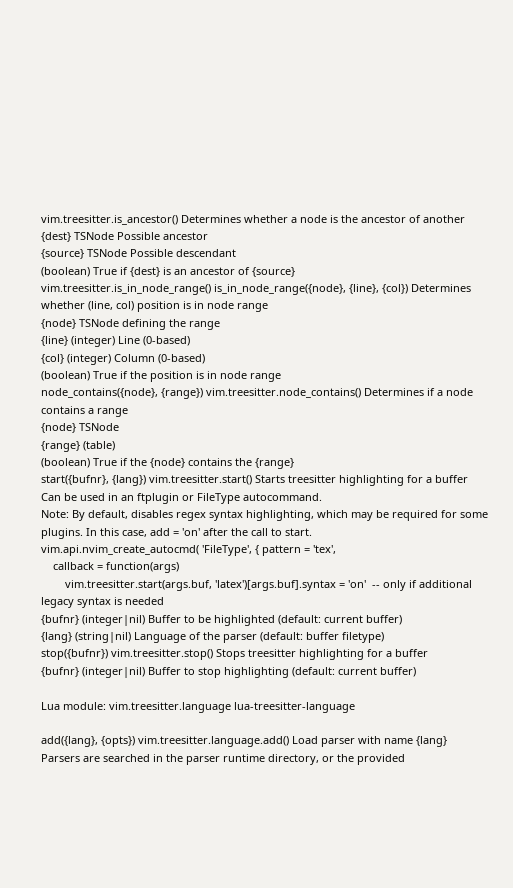vim.treesitter.is_ancestor() Determines whether a node is the ancestor of another
{dest} TSNode Possible ancestor
{source} TSNode Possible descendant
(boolean) True if {dest} is an ancestor of {source}
vim.treesitter.is_in_node_range() is_in_node_range({node}, {line}, {col}) Determines whether (line, col) position is in node range
{node} TSNode defining the range
{line} (integer) Line (0-based)
{col} (integer) Column (0-based)
(boolean) True if the position is in node range
node_contains({node}, {range}) vim.treesitter.node_contains() Determines if a node contains a range
{node} TSNode
{range} (table)
(boolean) True if the {node} contains the {range}
start({bufnr}, {lang}) vim.treesitter.start() Starts treesitter highlighting for a buffer
Can be used in an ftplugin or FileType autocommand.
Note: By default, disables regex syntax highlighting, which may be required for some plugins. In this case, add = 'on' after the call to start.
vim.api.nvim_create_autocmd( 'FileType', { pattern = 'tex',
    callback = function(args)
        vim.treesitter.start(args.buf, 'latex')[args.buf].syntax = 'on'  -- only if additional legacy syntax is needed
{bufnr} (integer|nil) Buffer to be highlighted (default: current buffer)
{lang} (string|nil) Language of the parser (default: buffer filetype)
stop({bufnr}) vim.treesitter.stop() Stops treesitter highlighting for a buffer
{bufnr} (integer|nil) Buffer to stop highlighting (default: current buffer)

Lua module: vim.treesitter.language lua-treesitter-language

add({lang}, {opts}) vim.treesitter.language.add() Load parser with name {lang}
Parsers are searched in the parser runtime directory, or the provided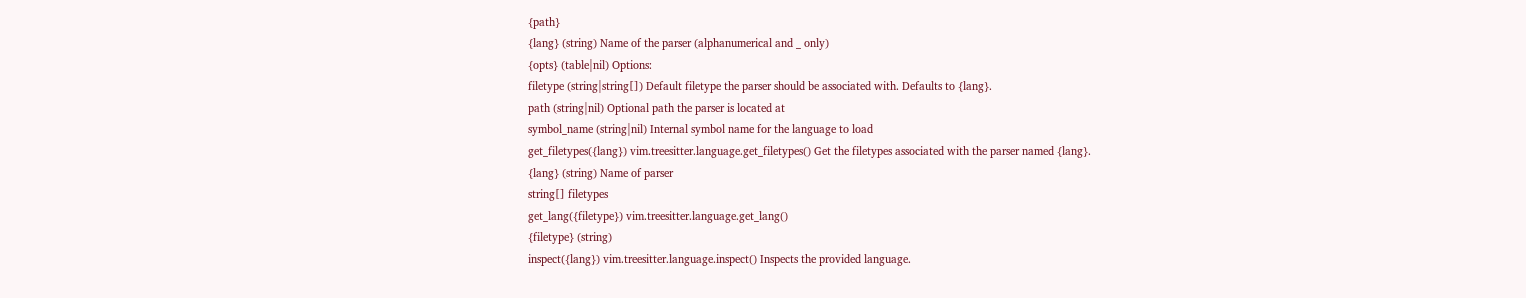{path}
{lang} (string) Name of the parser (alphanumerical and _ only)
{opts} (table|nil) Options:
filetype (string|string[]) Default filetype the parser should be associated with. Defaults to {lang}.
path (string|nil) Optional path the parser is located at
symbol_name (string|nil) Internal symbol name for the language to load
get_filetypes({lang}) vim.treesitter.language.get_filetypes() Get the filetypes associated with the parser named {lang}.
{lang} (string) Name of parser
string[] filetypes
get_lang({filetype}) vim.treesitter.language.get_lang()
{filetype} (string)
inspect({lang}) vim.treesitter.language.inspect() Inspects the provided language.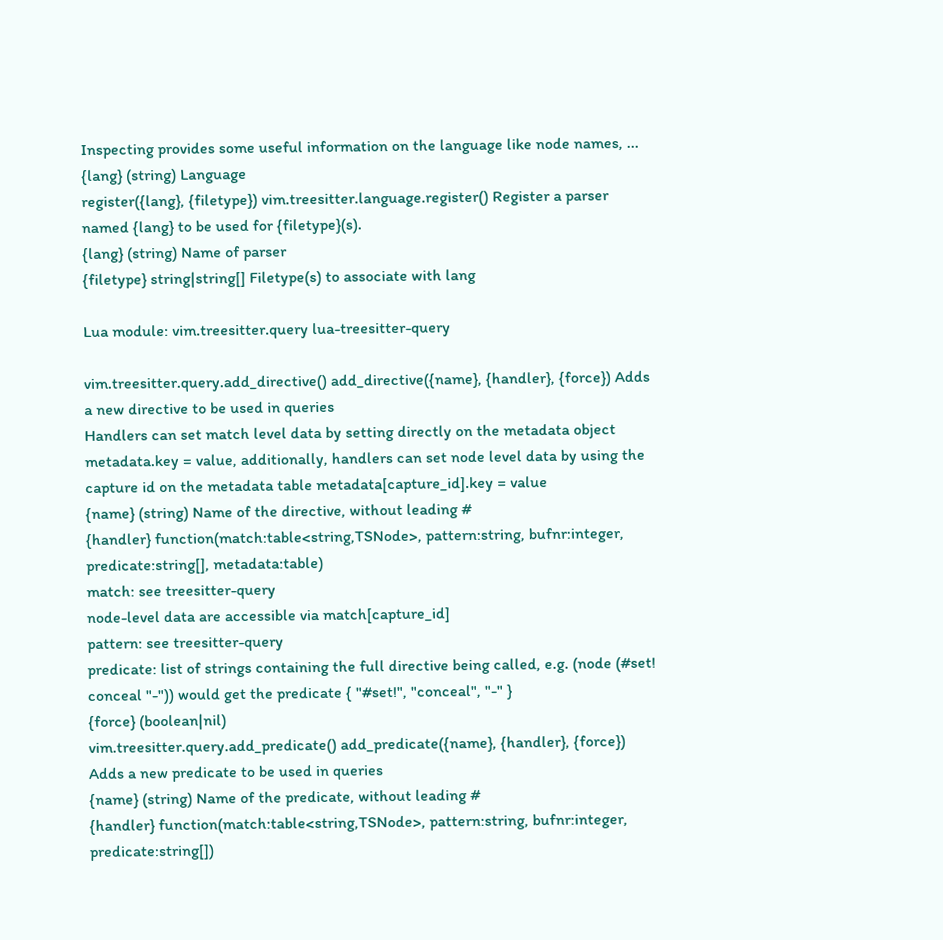Inspecting provides some useful information on the language like node names, ...
{lang} (string) Language
register({lang}, {filetype}) vim.treesitter.language.register() Register a parser named {lang} to be used for {filetype}(s).
{lang} (string) Name of parser
{filetype} string|string[] Filetype(s) to associate with lang

Lua module: vim.treesitter.query lua-treesitter-query

vim.treesitter.query.add_directive() add_directive({name}, {handler}, {force}) Adds a new directive to be used in queries
Handlers can set match level data by setting directly on the metadata object metadata.key = value, additionally, handlers can set node level data by using the capture id on the metadata table metadata[capture_id].key = value
{name} (string) Name of the directive, without leading #
{handler} function(match:table<string,TSNode>, pattern:string, bufnr:integer, predicate:string[], metadata:table)
match: see treesitter-query
node-level data are accessible via match[capture_id]
pattern: see treesitter-query
predicate: list of strings containing the full directive being called, e.g. (node (#set! conceal "-")) would get the predicate { "#set!", "conceal", "-" }
{force} (boolean|nil)
vim.treesitter.query.add_predicate() add_predicate({name}, {handler}, {force}) Adds a new predicate to be used in queries
{name} (string) Name of the predicate, without leading #
{handler} function(match:table<string,TSNode>, pattern:string, bufnr:integer, predicate:string[])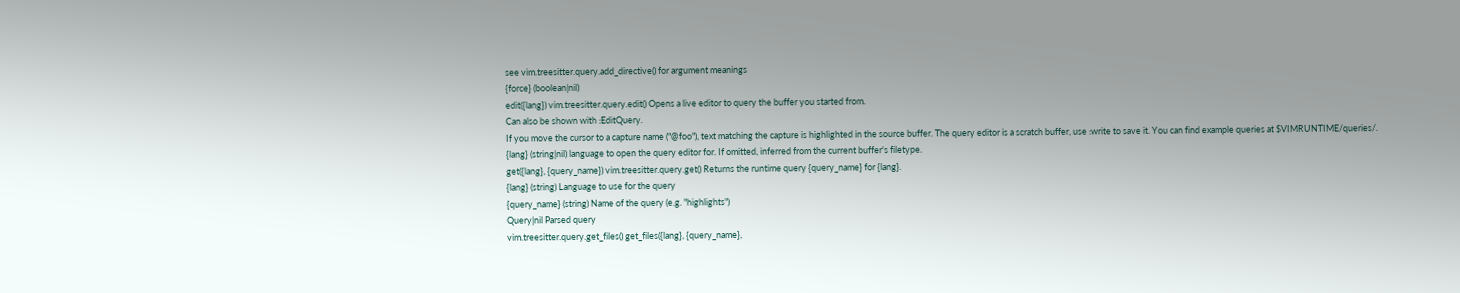see vim.treesitter.query.add_directive() for argument meanings
{force} (boolean|nil)
edit({lang}) vim.treesitter.query.edit() Opens a live editor to query the buffer you started from.
Can also be shown with :EditQuery.
If you move the cursor to a capture name ("@foo"), text matching the capture is highlighted in the source buffer. The query editor is a scratch buffer, use :write to save it. You can find example queries at $VIMRUNTIME/queries/.
{lang} (string|nil) language to open the query editor for. If omitted, inferred from the current buffer's filetype.
get({lang}, {query_name}) vim.treesitter.query.get() Returns the runtime query {query_name} for {lang}.
{lang} (string) Language to use for the query
{query_name} (string) Name of the query (e.g. "highlights")
Query|nil Parsed query
vim.treesitter.query.get_files() get_files({lang}, {query_name},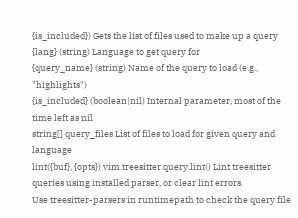{is_included}) Gets the list of files used to make up a query
{lang} (string) Language to get query for
{query_name} (string) Name of the query to load (e.g., "highlights")
{is_included} (boolean|nil) Internal parameter, most of the time left as nil
string[] query_files List of files to load for given query and language
lint({buf}, {opts}) vim.treesitter.query.lint() Lint treesitter queries using installed parser, or clear lint errors.
Use treesitter-parsers in runtimepath to check the query file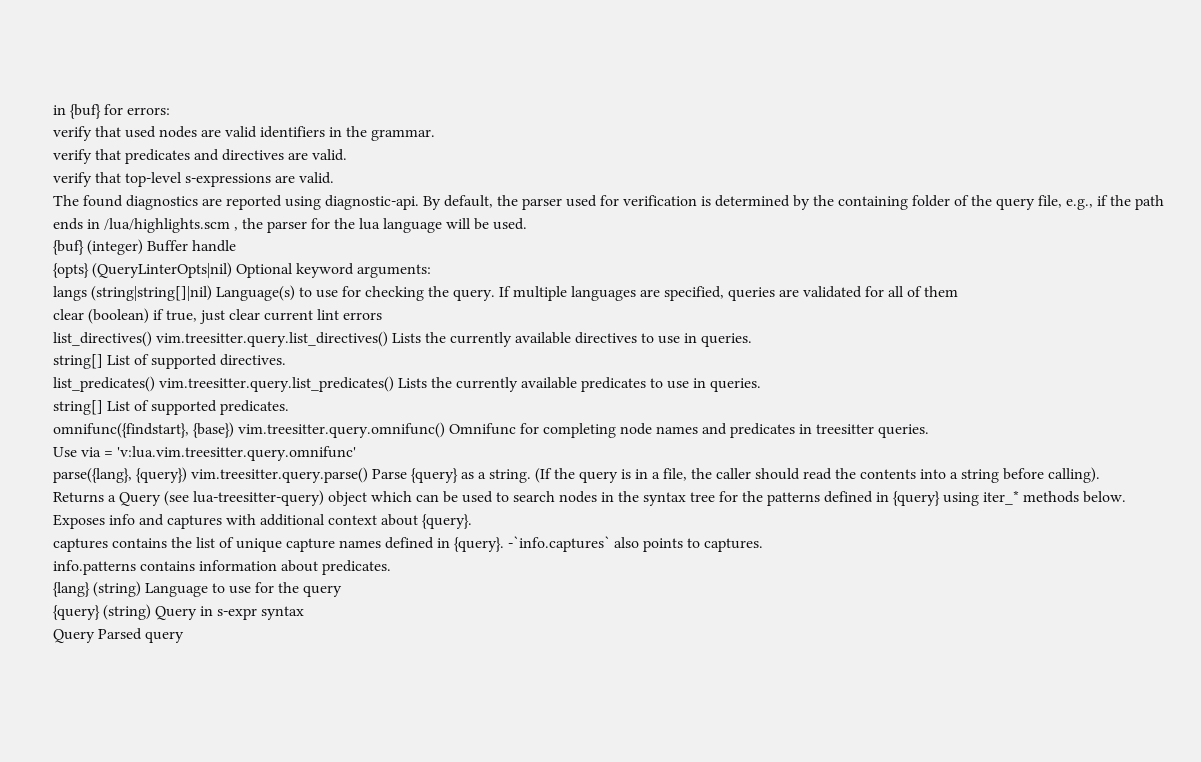in {buf} for errors:
verify that used nodes are valid identifiers in the grammar.
verify that predicates and directives are valid.
verify that top-level s-expressions are valid.
The found diagnostics are reported using diagnostic-api. By default, the parser used for verification is determined by the containing folder of the query file, e.g., if the path ends in /lua/highlights.scm , the parser for the lua language will be used.
{buf} (integer) Buffer handle
{opts} (QueryLinterOpts|nil) Optional keyword arguments:
langs (string|string[]|nil) Language(s) to use for checking the query. If multiple languages are specified, queries are validated for all of them
clear (boolean) if true, just clear current lint errors
list_directives() vim.treesitter.query.list_directives() Lists the currently available directives to use in queries.
string[] List of supported directives.
list_predicates() vim.treesitter.query.list_predicates() Lists the currently available predicates to use in queries.
string[] List of supported predicates.
omnifunc({findstart}, {base}) vim.treesitter.query.omnifunc() Omnifunc for completing node names and predicates in treesitter queries.
Use via = 'v:lua.vim.treesitter.query.omnifunc'
parse({lang}, {query}) vim.treesitter.query.parse() Parse {query} as a string. (If the query is in a file, the caller should read the contents into a string before calling).
Returns a Query (see lua-treesitter-query) object which can be used to search nodes in the syntax tree for the patterns defined in {query} using iter_* methods below.
Exposes info and captures with additional context about {query}.
captures contains the list of unique capture names defined in {query}. -`info.captures` also points to captures.
info.patterns contains information about predicates.
{lang} (string) Language to use for the query
{query} (string) Query in s-expr syntax
Query Parsed query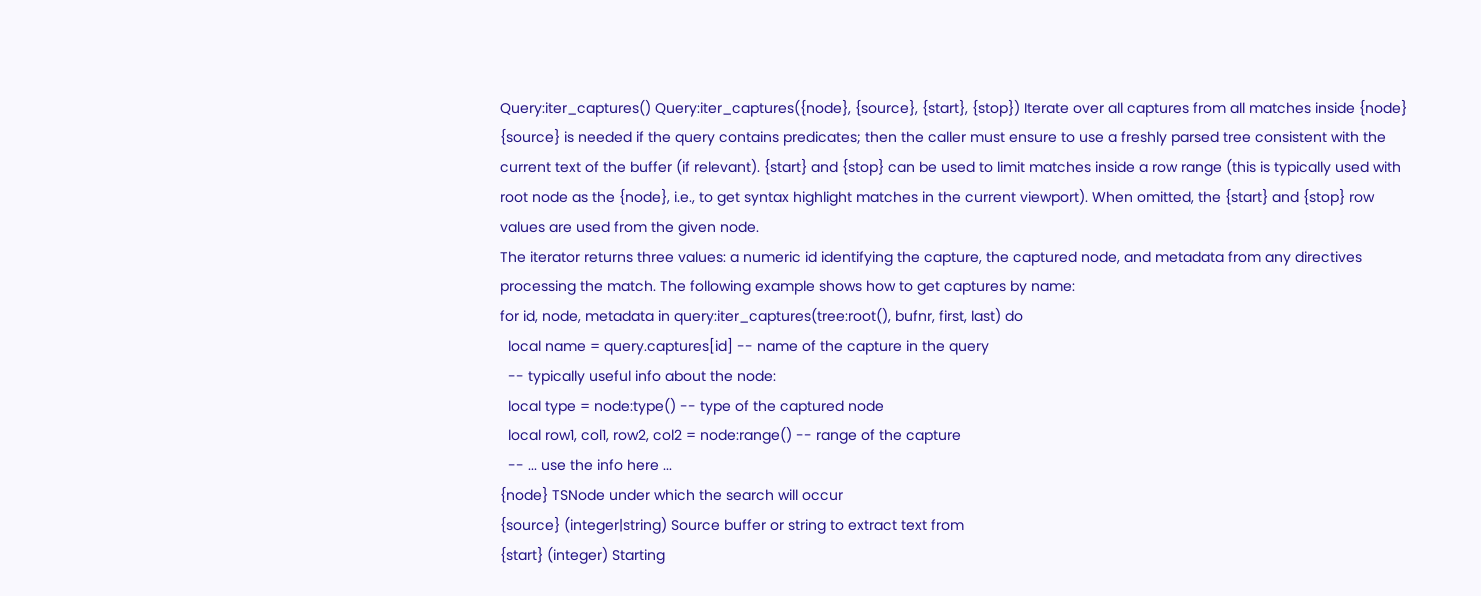Query:iter_captures() Query:iter_captures({node}, {source}, {start}, {stop}) Iterate over all captures from all matches inside {node}
{source} is needed if the query contains predicates; then the caller must ensure to use a freshly parsed tree consistent with the current text of the buffer (if relevant). {start} and {stop} can be used to limit matches inside a row range (this is typically used with root node as the {node}, i.e., to get syntax highlight matches in the current viewport). When omitted, the {start} and {stop} row values are used from the given node.
The iterator returns three values: a numeric id identifying the capture, the captured node, and metadata from any directives processing the match. The following example shows how to get captures by name:
for id, node, metadata in query:iter_captures(tree:root(), bufnr, first, last) do
  local name = query.captures[id] -- name of the capture in the query
  -- typically useful info about the node:
  local type = node:type() -- type of the captured node
  local row1, col1, row2, col2 = node:range() -- range of the capture
  -- ... use the info here ...
{node} TSNode under which the search will occur
{source} (integer|string) Source buffer or string to extract text from
{start} (integer) Starting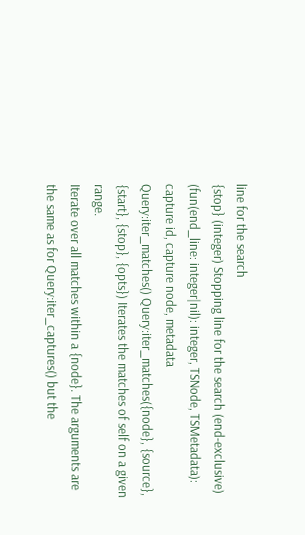line for the search
{stop} (integer) Stopping line for the search (end-exclusive)
(fun(end_line: integer|nil): integer, TSNode, TSMetadata): capture id, capture node, metadata
Query:iter_matches() Query:iter_matches({node}, {source}, {start}, {stop}, {opts}) Iterates the matches of self on a given range.
Iterate over all matches within a {node}. The arguments are the same as for Query:iter_captures() but the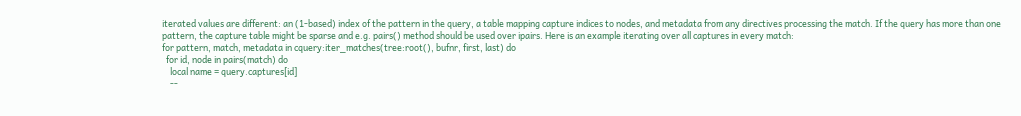iterated values are different: an (1-based) index of the pattern in the query, a table mapping capture indices to nodes, and metadata from any directives processing the match. If the query has more than one pattern, the capture table might be sparse and e.g. pairs() method should be used over ipairs. Here is an example iterating over all captures in every match:
for pattern, match, metadata in cquery:iter_matches(tree:root(), bufnr, first, last) do
  for id, node in pairs(match) do
    local name = query.captures[id]
    --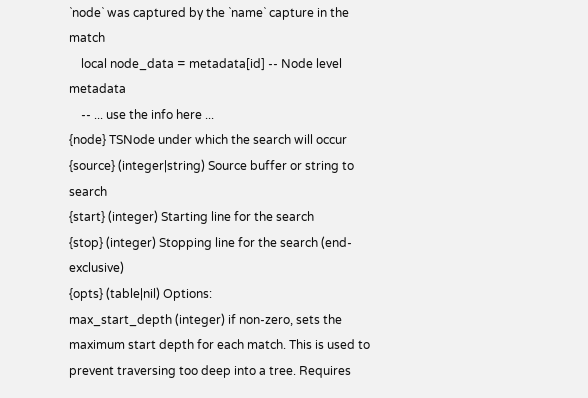`node` was captured by the `name` capture in the match
    local node_data = metadata[id] -- Node level metadata
    -- ... use the info here ...
{node} TSNode under which the search will occur
{source} (integer|string) Source buffer or string to search
{start} (integer) Starting line for the search
{stop} (integer) Stopping line for the search (end-exclusive)
{opts} (table|nil) Options:
max_start_depth (integer) if non-zero, sets the maximum start depth for each match. This is used to prevent traversing too deep into a tree. Requires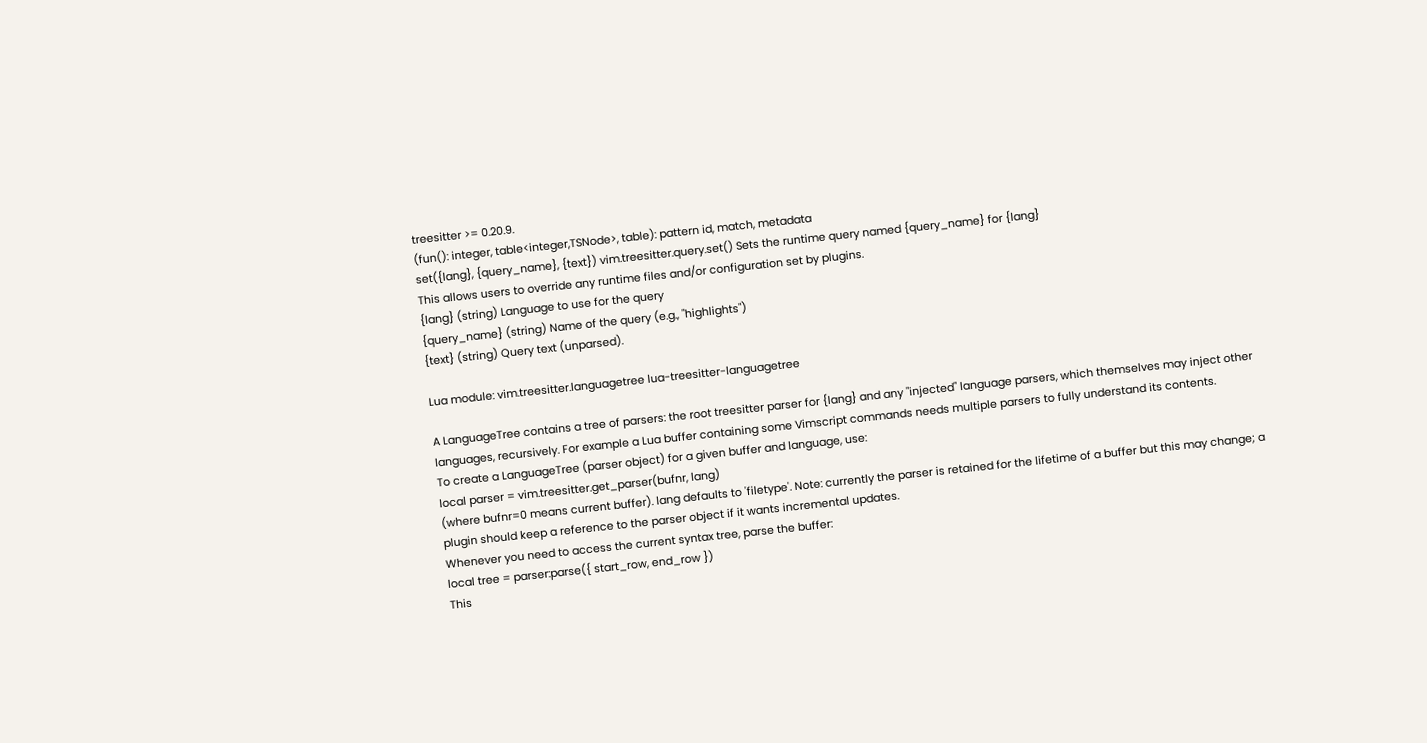treesitter >= 0.20.9.
(fun(): integer, table<integer,TSNode>, table): pattern id, match, metadata
set({lang}, {query_name}, {text}) vim.treesitter.query.set() Sets the runtime query named {query_name} for {lang}
This allows users to override any runtime files and/or configuration set by plugins.
{lang} (string) Language to use for the query
{query_name} (string) Name of the query (e.g., "highlights")
{text} (string) Query text (unparsed).

Lua module: vim.treesitter.languagetree lua-treesitter-languagetree

A LanguageTree contains a tree of parsers: the root treesitter parser for {lang} and any "injected" language parsers, which themselves may inject other languages, recursively. For example a Lua buffer containing some Vimscript commands needs multiple parsers to fully understand its contents.
To create a LanguageTree (parser object) for a given buffer and language, use:
local parser = vim.treesitter.get_parser(bufnr, lang)
(where bufnr=0 means current buffer). lang defaults to 'filetype'. Note: currently the parser is retained for the lifetime of a buffer but this may change; a plugin should keep a reference to the parser object if it wants incremental updates.
Whenever you need to access the current syntax tree, parse the buffer:
local tree = parser:parse({ start_row, end_row })
This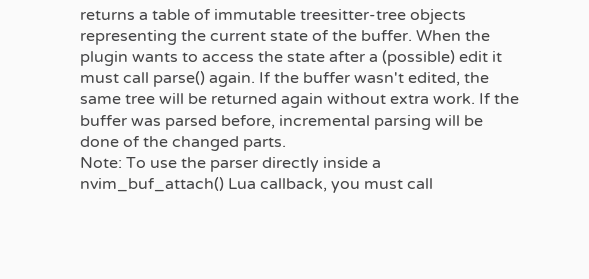returns a table of immutable treesitter-tree objects representing the current state of the buffer. When the plugin wants to access the state after a (possible) edit it must call parse() again. If the buffer wasn't edited, the same tree will be returned again without extra work. If the buffer was parsed before, incremental parsing will be done of the changed parts.
Note: To use the parser directly inside a nvim_buf_attach() Lua callback, you must call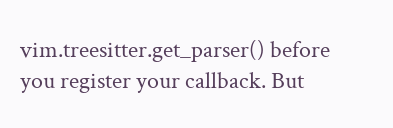vim.treesitter.get_parser() before you register your callback. But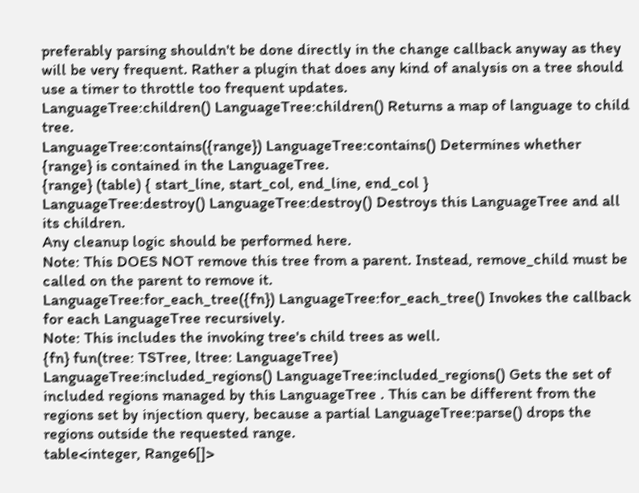preferably parsing shouldn't be done directly in the change callback anyway as they will be very frequent. Rather a plugin that does any kind of analysis on a tree should use a timer to throttle too frequent updates.
LanguageTree:children() LanguageTree:children() Returns a map of language to child tree.
LanguageTree:contains({range}) LanguageTree:contains() Determines whether {range} is contained in the LanguageTree.
{range} (table) { start_line, start_col, end_line, end_col }
LanguageTree:destroy() LanguageTree:destroy() Destroys this LanguageTree and all its children.
Any cleanup logic should be performed here.
Note: This DOES NOT remove this tree from a parent. Instead, remove_child must be called on the parent to remove it.
LanguageTree:for_each_tree({fn}) LanguageTree:for_each_tree() Invokes the callback for each LanguageTree recursively.
Note: This includes the invoking tree's child trees as well.
{fn} fun(tree: TSTree, ltree: LanguageTree)
LanguageTree:included_regions() LanguageTree:included_regions() Gets the set of included regions managed by this LanguageTree . This can be different from the regions set by injection query, because a partial LanguageTree:parse() drops the regions outside the requested range.
table<integer, Range6[]>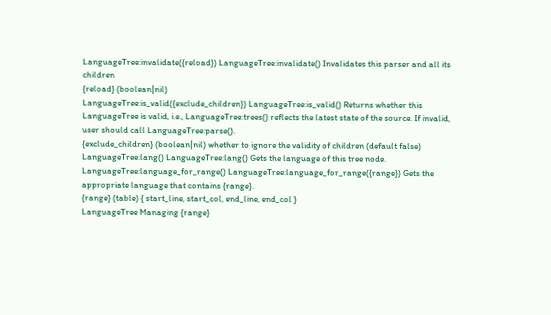LanguageTree:invalidate({reload}) LanguageTree:invalidate() Invalidates this parser and all its children
{reload} (boolean|nil)
LanguageTree:is_valid({exclude_children}) LanguageTree:is_valid() Returns whether this LanguageTree is valid, i.e., LanguageTree:trees() reflects the latest state of the source. If invalid, user should call LanguageTree:parse().
{exclude_children} (boolean|nil) whether to ignore the validity of children (default false)
LanguageTree:lang() LanguageTree:lang() Gets the language of this tree node.
LanguageTree:language_for_range() LanguageTree:language_for_range({range}) Gets the appropriate language that contains {range}.
{range} (table) { start_line, start_col, end_line, end_col }
LanguageTree Managing {range}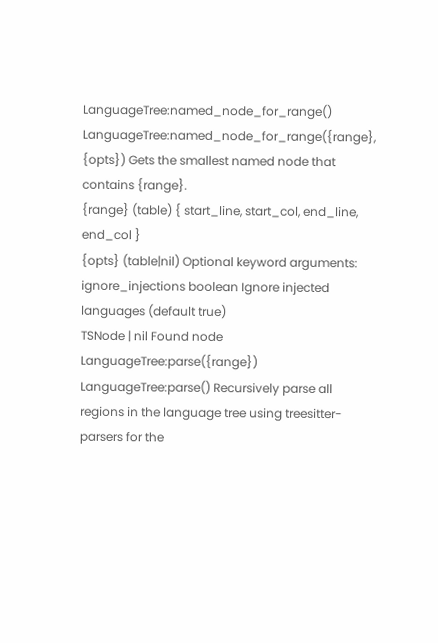LanguageTree:named_node_for_range() LanguageTree:named_node_for_range({range}, {opts}) Gets the smallest named node that contains {range}.
{range} (table) { start_line, start_col, end_line, end_col }
{opts} (table|nil) Optional keyword arguments:
ignore_injections boolean Ignore injected languages (default true)
TSNode | nil Found node
LanguageTree:parse({range}) LanguageTree:parse() Recursively parse all regions in the language tree using treesitter-parsers for the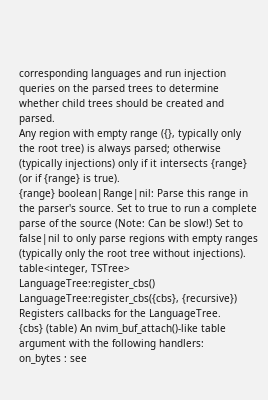corresponding languages and run injection queries on the parsed trees to determine whether child trees should be created and parsed.
Any region with empty range ({}, typically only the root tree) is always parsed; otherwise (typically injections) only if it intersects {range} (or if {range} is true).
{range} boolean|Range|nil: Parse this range in the parser's source. Set to true to run a complete parse of the source (Note: Can be slow!) Set to false|nil to only parse regions with empty ranges (typically only the root tree without injections).
table<integer, TSTree>
LanguageTree:register_cbs() LanguageTree:register_cbs({cbs}, {recursive}) Registers callbacks for the LanguageTree.
{cbs} (table) An nvim_buf_attach()-like table argument with the following handlers:
on_bytes : see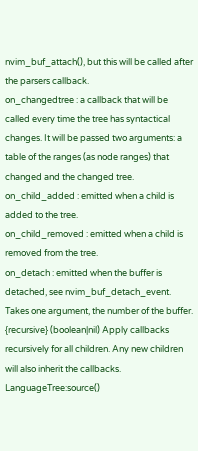nvim_buf_attach(), but this will be called after the parsers callback.
on_changedtree : a callback that will be called every time the tree has syntactical changes. It will be passed two arguments: a table of the ranges (as node ranges) that changed and the changed tree.
on_child_added : emitted when a child is added to the tree.
on_child_removed : emitted when a child is removed from the tree.
on_detach : emitted when the buffer is detached, see nvim_buf_detach_event. Takes one argument, the number of the buffer.
{recursive} (boolean|nil) Apply callbacks recursively for all children. Any new children will also inherit the callbacks.
LanguageTree:source()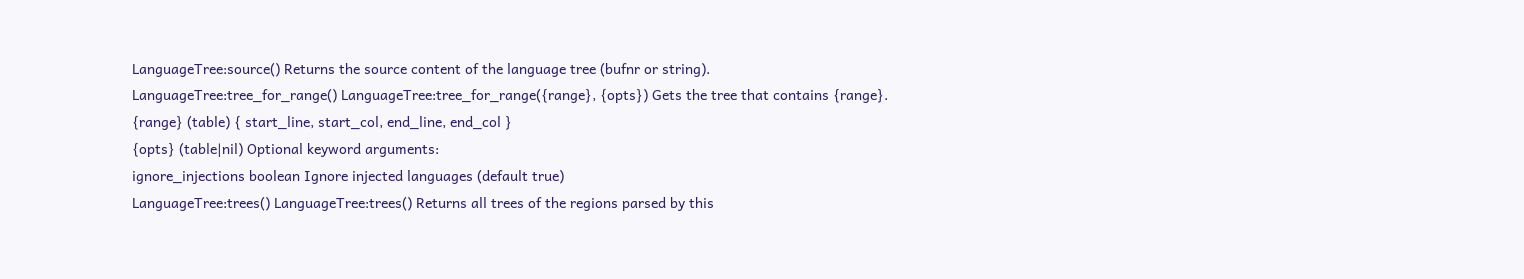LanguageTree:source() Returns the source content of the language tree (bufnr or string).
LanguageTree:tree_for_range() LanguageTree:tree_for_range({range}, {opts}) Gets the tree that contains {range}.
{range} (table) { start_line, start_col, end_line, end_col }
{opts} (table|nil) Optional keyword arguments:
ignore_injections boolean Ignore injected languages (default true)
LanguageTree:trees() LanguageTree:trees() Returns all trees of the regions parsed by this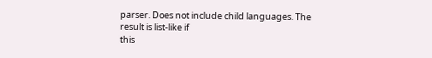parser. Does not include child languages. The result is list-like if
this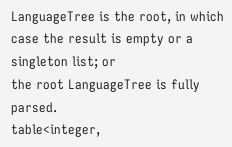LanguageTree is the root, in which case the result is empty or a singleton list; or
the root LanguageTree is fully parsed.
table<integer,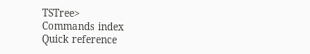TSTree>
Commands index
Quick reference